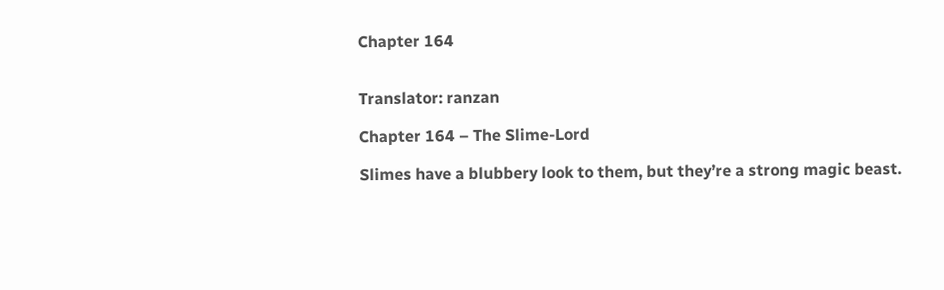Chapter 164


Translator: ranzan

Chapter 164 – The Slime-Lord

Slimes have a blubbery look to them, but they’re a strong magic beast.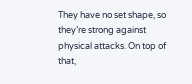They have no set shape, so they’re strong against physical attacks. On top of that,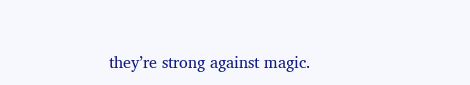they’re strong against magic.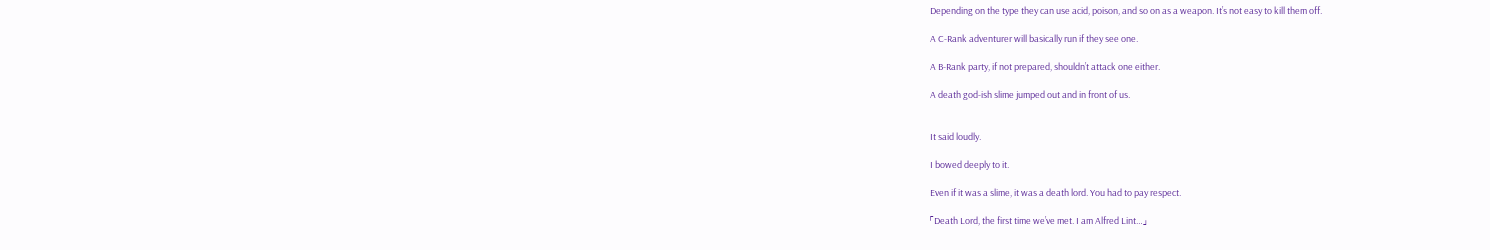Depending on the type they can use acid, poison, and so on as a weapon. It’s not easy to kill them off.

A C-Rank adventurer will basically run if they see one.

A B-Rank party, if not prepared, shouldn’t attack one either.

A death god-ish slime jumped out and in front of us.


It said loudly.

I bowed deeply to it.

Even if it was a slime, it was a death lord. You had to pay respect.

「Death Lord, the first time we’ve met. I am Alfred Lint…」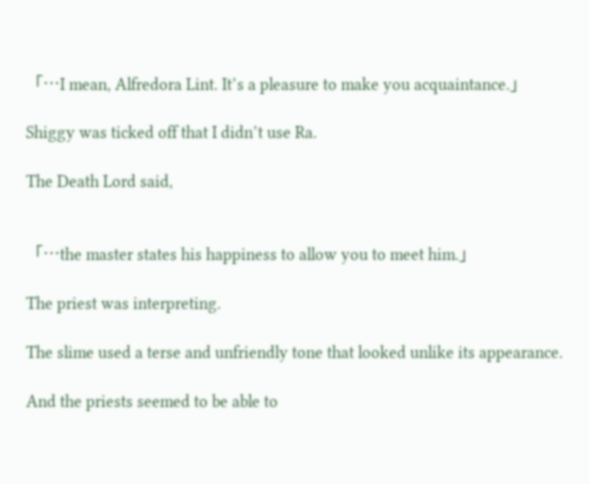「…I mean, Alfredora Lint. It’s a pleasure to make you acquaintance.」

Shiggy was ticked off that I didn’t use Ra.

The Death Lord said,


「…the master states his happiness to allow you to meet him.」

The priest was interpreting.

The slime used a terse and unfriendly tone that looked unlike its appearance.

And the priests seemed to be able to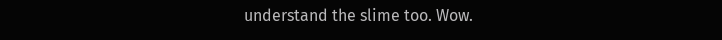understand the slime too. Wow.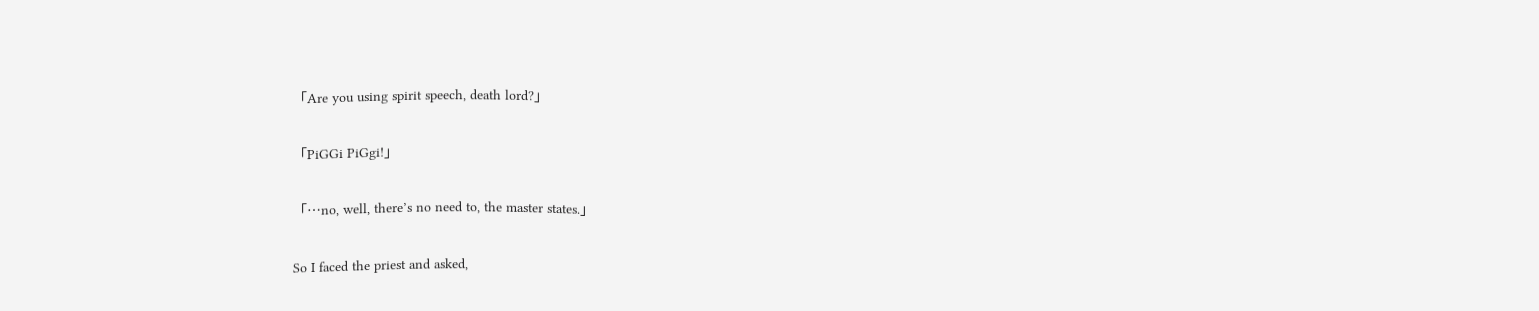「Are you using spirit speech, death lord?」

「PiGGi PiGgi!」

「…no, well, there’s no need to, the master states.」

So I faced the priest and asked,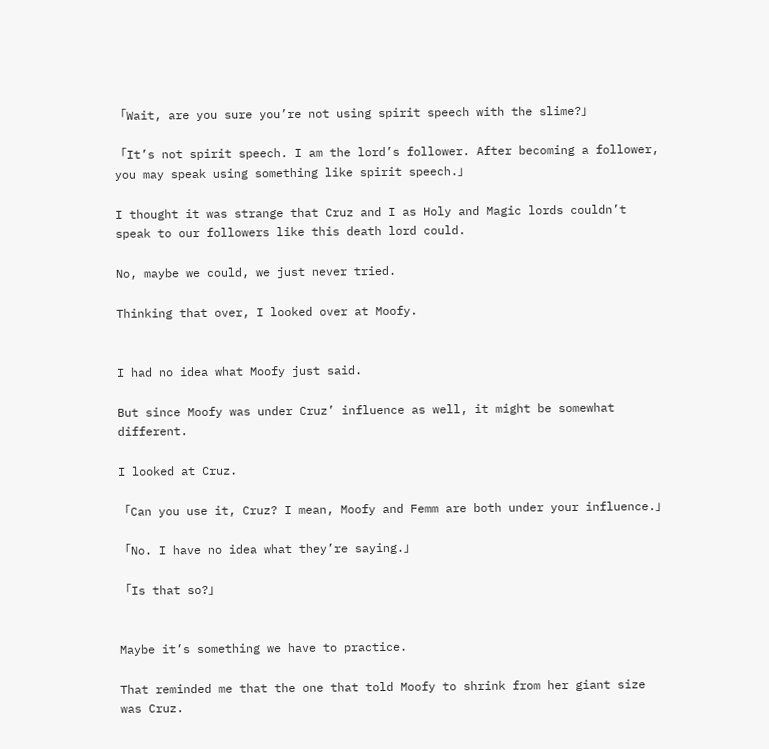「Wait, are you sure you’re not using spirit speech with the slime?」

「It’s not spirit speech. I am the lord’s follower. After becoming a follower, you may speak using something like spirit speech.」

I thought it was strange that Cruz and I as Holy and Magic lords couldn’t speak to our followers like this death lord could.

No, maybe we could, we just never tried.

Thinking that over, I looked over at Moofy.


I had no idea what Moofy just said.

But since Moofy was under Cruz’ influence as well, it might be somewhat different.

I looked at Cruz.

「Can you use it, Cruz? I mean, Moofy and Femm are both under your influence.」

「No. I have no idea what they’re saying.」

「Is that so?」


Maybe it’s something we have to practice.

That reminded me that the one that told Moofy to shrink from her giant size was Cruz.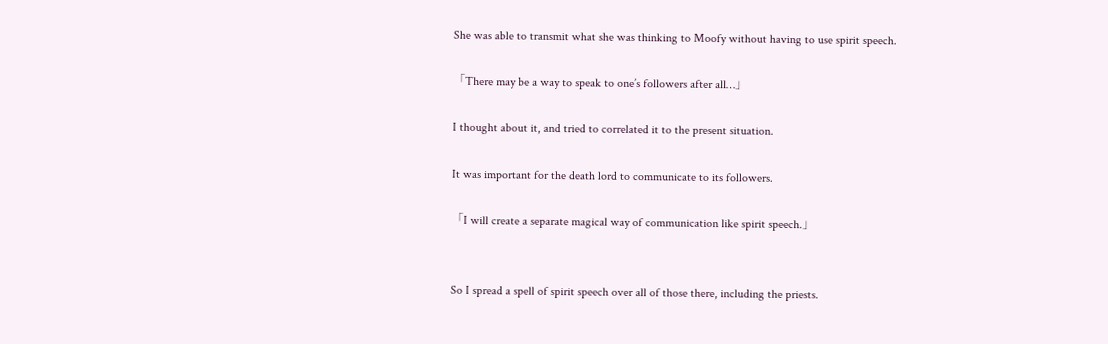She was able to transmit what she was thinking to Moofy without having to use spirit speech.

「There may be a way to speak to one’s followers after all…」

I thought about it, and tried to correlated it to the present situation.

It was important for the death lord to communicate to its followers.

「I will create a separate magical way of communication like spirit speech.」


So I spread a spell of spirit speech over all of those there, including the priests.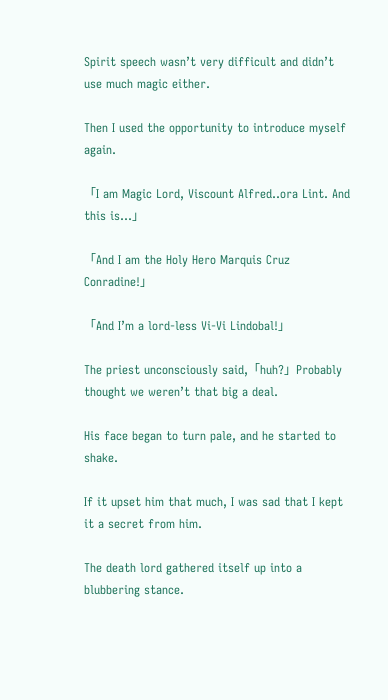Spirit speech wasn’t very difficult and didn’t use much magic either.

Then I used the opportunity to introduce myself again.

「I am Magic Lord, Viscount Alfred..ora Lint. And this is…」

「And I am the Holy Hero Marquis Cruz Conradine!」

「And I’m a lord-less Vi-Vi Lindobal!」

The priest unconsciously said,「huh?」Probably thought we weren’t that big a deal.

His face began to turn pale, and he started to shake.

If it upset him that much, I was sad that I kept it a secret from him.

The death lord gathered itself up into a blubbering stance.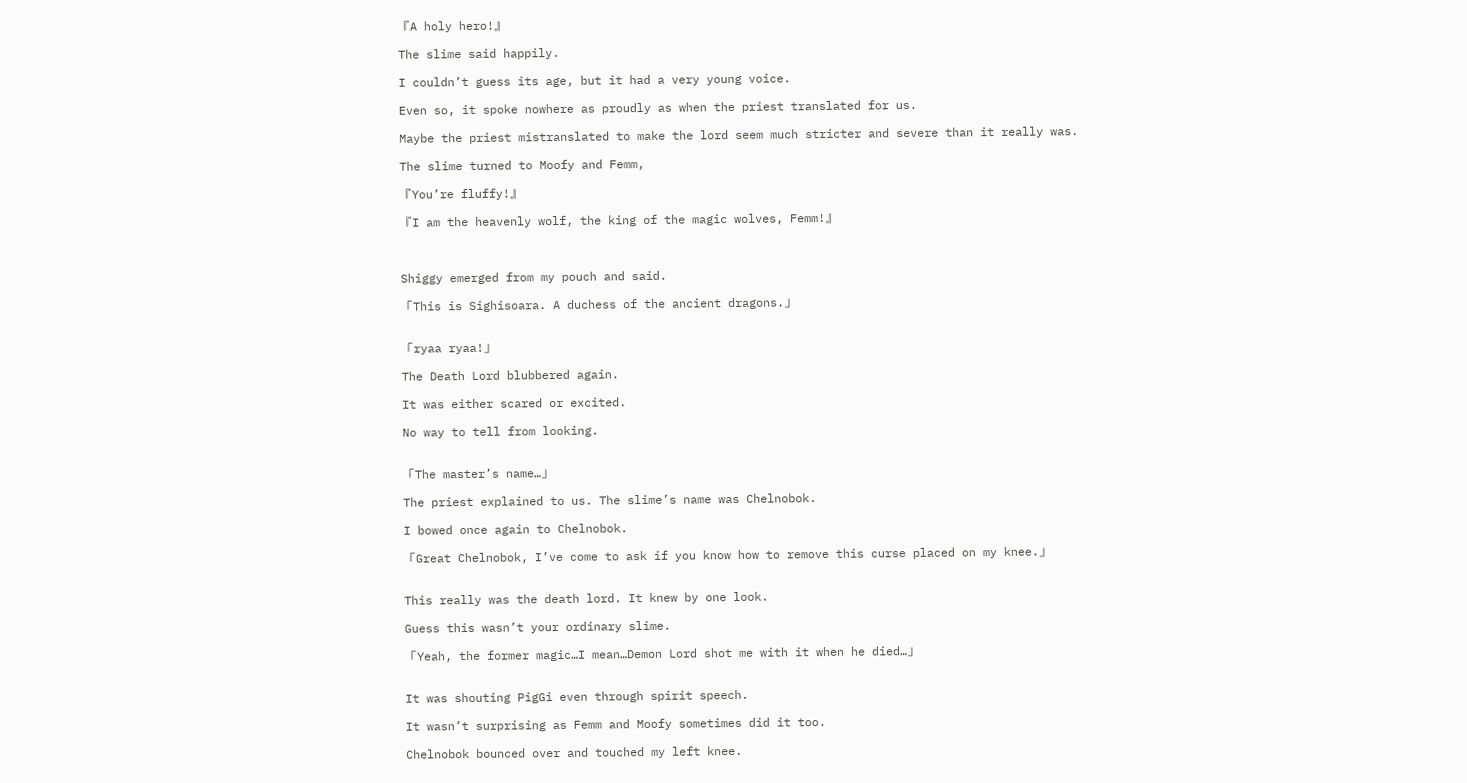『A holy hero!』

The slime said happily.

I couldn’t guess its age, but it had a very young voice.

Even so, it spoke nowhere as proudly as when the priest translated for us.

Maybe the priest mistranslated to make the lord seem much stricter and severe than it really was.

The slime turned to Moofy and Femm,

『You’re fluffy!』

『I am the heavenly wolf, the king of the magic wolves, Femm!』



Shiggy emerged from my pouch and said.

「This is Sighisoara. A duchess of the ancient dragons.」


「ryaa ryaa!」

The Death Lord blubbered again.

It was either scared or excited.

No way to tell from looking.


「The master’s name…」

The priest explained to us. The slime’s name was Chelnobok.

I bowed once again to Chelnobok.

「Great Chelnobok, I’ve come to ask if you know how to remove this curse placed on my knee.」


This really was the death lord. It knew by one look.

Guess this wasn’t your ordinary slime.

「Yeah, the former magic…I mean…Demon Lord shot me with it when he died…」


It was shouting PigGi even through spirit speech.

It wasn’t surprising as Femm and Moofy sometimes did it too.

Chelnobok bounced over and touched my left knee.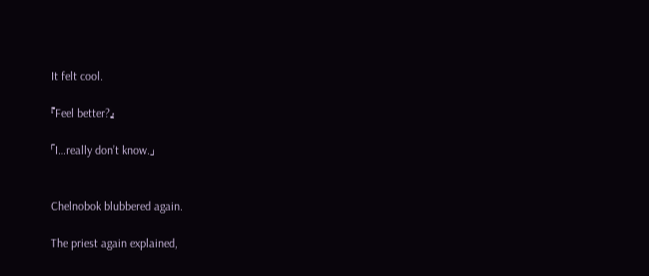It felt cool.

『Feel better?』

「I…really don’t know.」


Chelnobok blubbered again.

The priest again explained,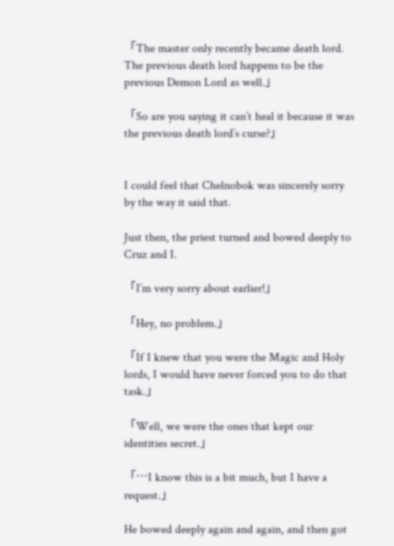「The master only recently became death lord. The previous death lord happens to be the previous Demon Lord as well.」

「So are you saying it can’t heal it because it was the previous death lord’s curse?」


I could feel that Chelnobok was sincerely sorry by the way it said that.

Just then, the priest turned and bowed deeply to Cruz and I.

「I’m very sorry about earlier!」

「Hey, no problem.」

「If I knew that you were the Magic and Holy lords, I would have never forced you to do that task.」

「Well, we were the ones that kept our identities secret.」

「…I know this is a bit much, but I have a request.」

He bowed deeply again and again, and then got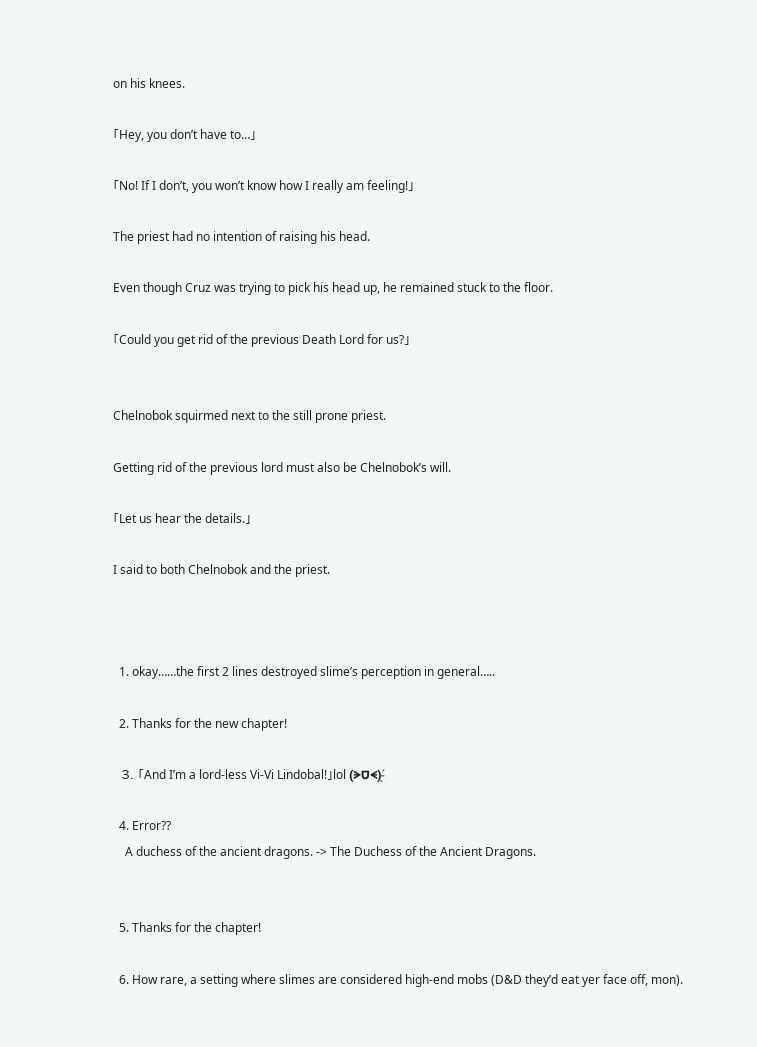on his knees.

「Hey, you don’t have to…」

「No! If I don’t, you won’t know how I really am feeling!」

The priest had no intention of raising his head.

Even though Cruz was trying to pick his head up, he remained stuck to the floor.

「Could you get rid of the previous Death Lord for us?」


Chelnobok squirmed next to the still prone priest.

Getting rid of the previous lord must also be Chelnobok’s will.

「Let us hear the details.」

I said to both Chelnobok and the priest.



  1. okay……the first 2 lines destroyed slime’s perception in general…..

  2. Thanks for the new chapter!

  3. 「And I’m a lord-less Vi-Vi Lindobal!」lol (ᗒᗜᗕ)՛̵̖

  4. Error??
    A duchess of the ancient dragons. -> The Duchess of the Ancient Dragons.


  5. Thanks for the chapter!

  6. How rare, a setting where slimes are considered high-end mobs (D&D they’d eat yer face off, mon).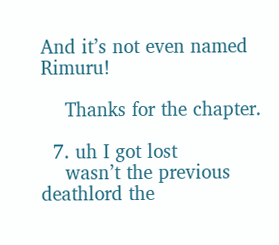And it’s not even named Rimuru!

    Thanks for the chapter.

  7. uh I got lost
    wasn’t the previous deathlord the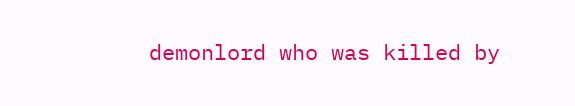demonlord who was killed by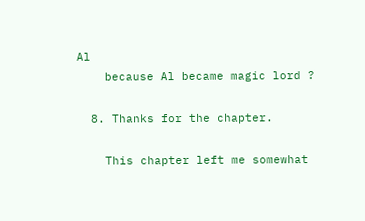Al
    because Al became magic lord ?

  8. Thanks for the chapter.

    This chapter left me somewhat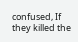confused, If they killed the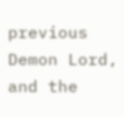previous Demon Lord, and the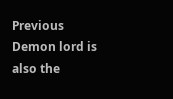Previous Demon lord is also the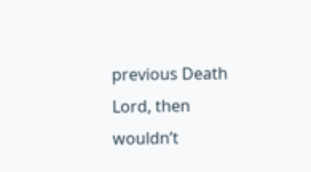previous Death Lord, then wouldn’t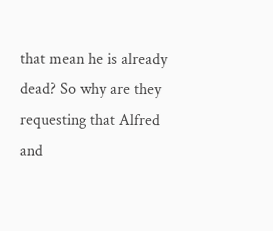that mean he is already dead? So why are they requesting that Alfred and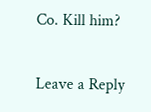Co. Kill him?

Leave a Reply